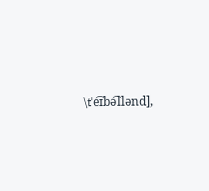\tˈe͡ɪbə͡llənd],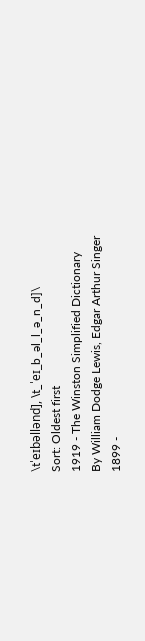\tˈeɪbəllənd], \t_ˈeɪ_b_əl_l_ə_n_d]\
Sort: Oldest first
1919 - The Winston Simplified Dictionary
By William Dodge Lewis, Edgar Arthur Singer
1899 -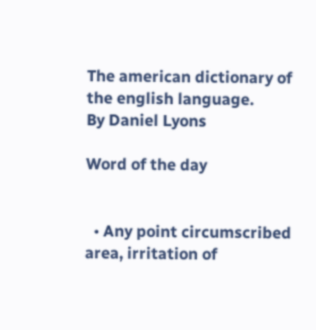The american dictionary of the english language.
By Daniel Lyons

Word of the day


  • Any point circumscribed area, irritation of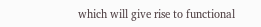which will give rise to functional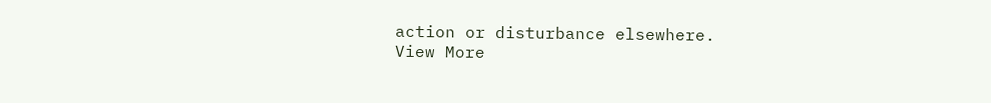action or disturbance elsewhere.
View More